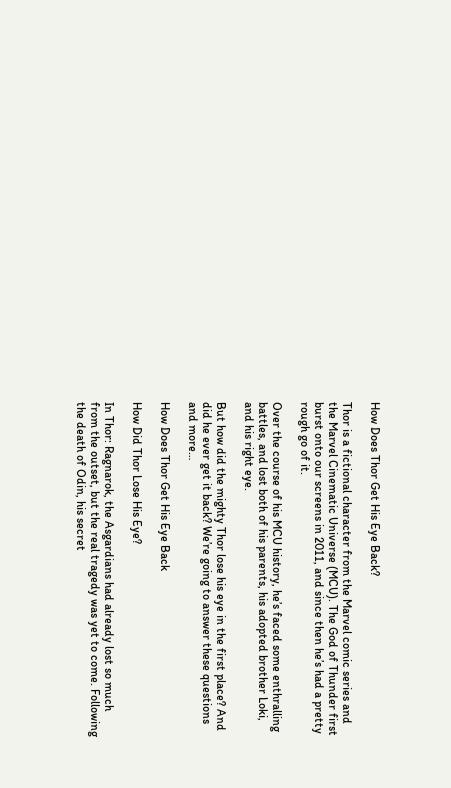How Does Thor Get His Eye Back?

Thor is a fictional character from the Marvel comic series and the Marvel Cinematic Universe (MCU). The God of Thunder first burst onto our screens in 2011, and since then he’s had a pretty rough go of it.

Over the course of his MCU history, he’s faced some enthralling battles, and lost both of his parents, his adopted brother Loki, and his right eye.

But how did the mighty Thor lose his eye in the first place? And did he ever get it back? We’re going to answer these questions and more…

How Does Thor Get His Eye Back

How Did Thor Lose His Eye?

In Thor: Ragnarok, the Asgardians had already lost so much from the outset, but the real tragedy was yet to come. Following the death of Odin, his secret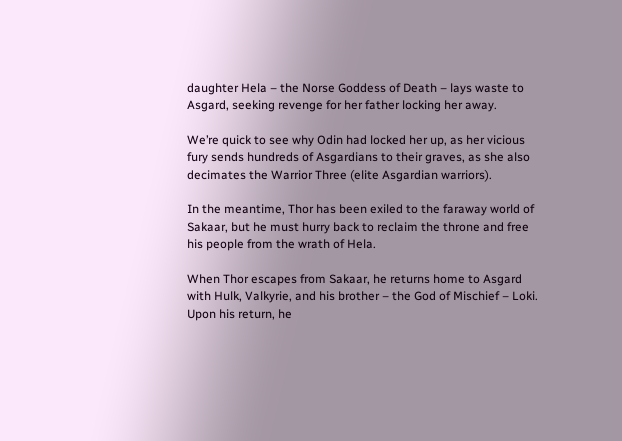daughter Hela – the Norse Goddess of Death – lays waste to Asgard, seeking revenge for her father locking her away.

We’re quick to see why Odin had locked her up, as her vicious fury sends hundreds of Asgardians to their graves, as she also decimates the Warrior Three (elite Asgardian warriors).

In the meantime, Thor has been exiled to the faraway world of Sakaar, but he must hurry back to reclaim the throne and free his people from the wrath of Hela.

When Thor escapes from Sakaar, he returns home to Asgard with Hulk, Valkyrie, and his brother – the God of Mischief – Loki. Upon his return, he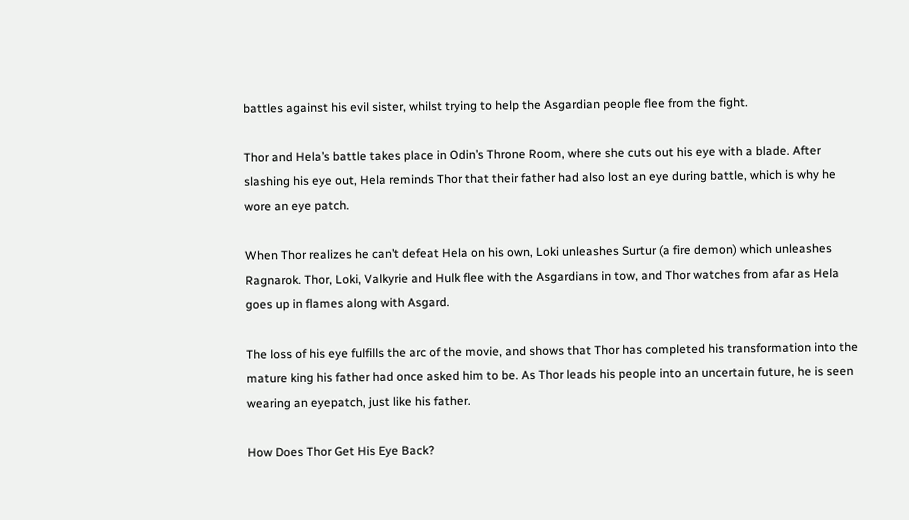battles against his evil sister, whilst trying to help the Asgardian people flee from the fight.

Thor and Hela’s battle takes place in Odin’s Throne Room, where she cuts out his eye with a blade. After slashing his eye out, Hela reminds Thor that their father had also lost an eye during battle, which is why he wore an eye patch.

When Thor realizes he can’t defeat Hela on his own, Loki unleashes Surtur (a fire demon) which unleashes Ragnarok. Thor, Loki, Valkyrie and Hulk flee with the Asgardians in tow, and Thor watches from afar as Hela goes up in flames along with Asgard.

The loss of his eye fulfills the arc of the movie, and shows that Thor has completed his transformation into the mature king his father had once asked him to be. As Thor leads his people into an uncertain future, he is seen wearing an eyepatch, just like his father.

How Does Thor Get His Eye Back?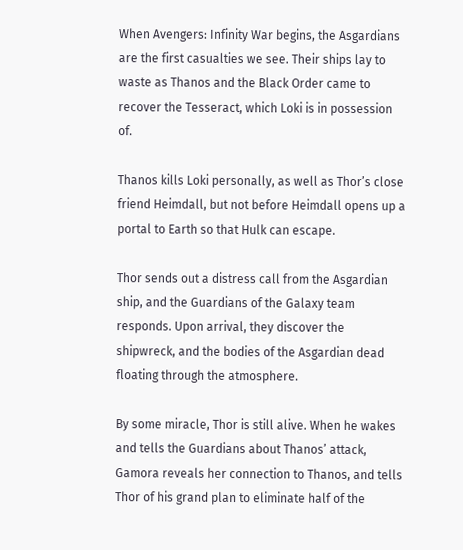When Avengers: Infinity War begins, the Asgardians are the first casualties we see. Their ships lay to waste as Thanos and the Black Order came to recover the Tesseract, which Loki is in possession of.

Thanos kills Loki personally, as well as Thor’s close friend Heimdall, but not before Heimdall opens up a portal to Earth so that Hulk can escape.

Thor sends out a distress call from the Asgardian ship, and the Guardians of the Galaxy team responds. Upon arrival, they discover the shipwreck, and the bodies of the Asgardian dead floating through the atmosphere.

By some miracle, Thor is still alive. When he wakes and tells the Guardians about Thanos’ attack, Gamora reveals her connection to Thanos, and tells Thor of his grand plan to eliminate half of the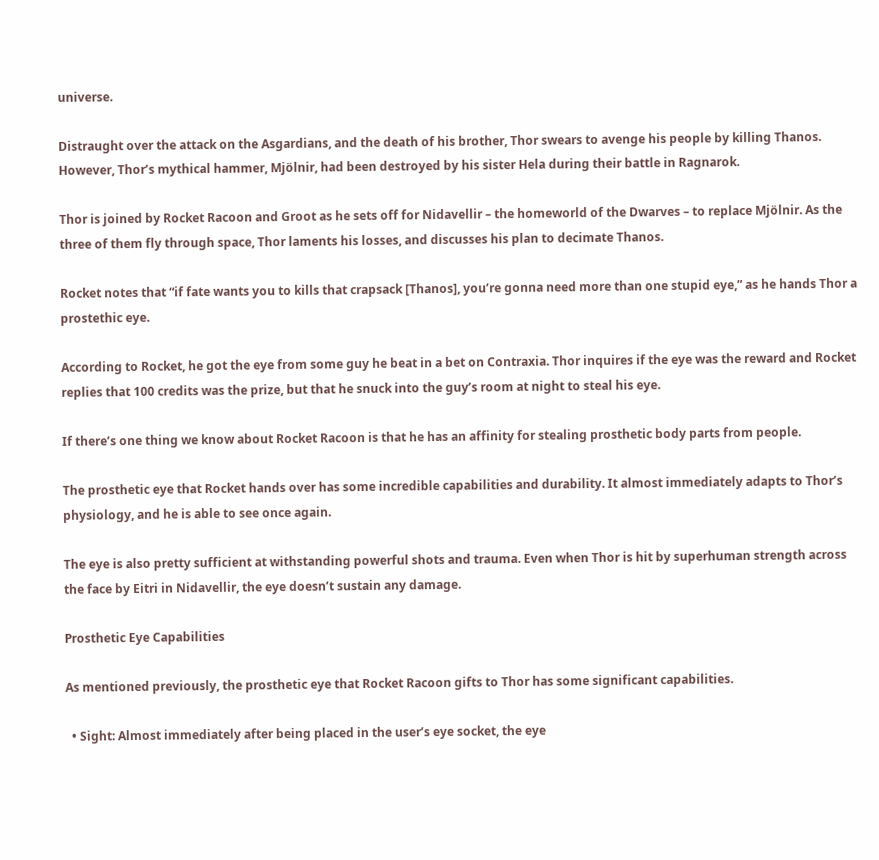universe.

Distraught over the attack on the Asgardians, and the death of his brother, Thor swears to avenge his people by killing Thanos. However, Thor’s mythical hammer, Mjölnir, had been destroyed by his sister Hela during their battle in Ragnarok.

Thor is joined by Rocket Racoon and Groot as he sets off for Nidavellir – the homeworld of the Dwarves – to replace Mjölnir. As the three of them fly through space, Thor laments his losses, and discusses his plan to decimate Thanos.

Rocket notes that “if fate wants you to kills that crapsack [Thanos], you’re gonna need more than one stupid eye,” as he hands Thor a prostethic eye.

According to Rocket, he got the eye from some guy he beat in a bet on Contraxia. Thor inquires if the eye was the reward and Rocket replies that 100 credits was the prize, but that he snuck into the guy’s room at night to steal his eye.

If there’s one thing we know about Rocket Racoon is that he has an affinity for stealing prosthetic body parts from people.

The prosthetic eye that Rocket hands over has some incredible capabilities and durability. It almost immediately adapts to Thor’s physiology, and he is able to see once again.

The eye is also pretty sufficient at withstanding powerful shots and trauma. Even when Thor is hit by superhuman strength across the face by Eitri in Nidavellir, the eye doesn’t sustain any damage.

Prosthetic Eye Capabilities

As mentioned previously, the prosthetic eye that Rocket Racoon gifts to Thor has some significant capabilities.

  • Sight: Almost immediately after being placed in the user’s eye socket, the eye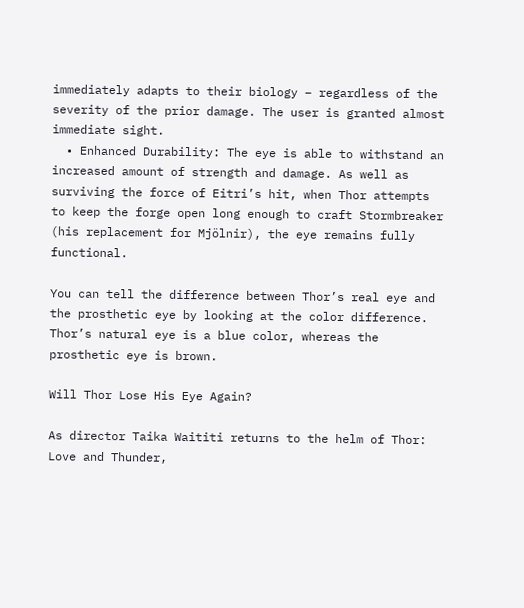immediately adapts to their biology – regardless of the severity of the prior damage. The user is granted almost immediate sight.
  • Enhanced Durability: The eye is able to withstand an increased amount of strength and damage. As well as surviving the force of Eitri’s hit, when Thor attempts to keep the forge open long enough to craft Stormbreaker (his replacement for Mjölnir), the eye remains fully functional.

You can tell the difference between Thor’s real eye and the prosthetic eye by looking at the color difference. Thor’s natural eye is a blue color, whereas the prosthetic eye is brown.

Will Thor Lose His Eye Again?

As director Taika Waititi returns to the helm of Thor: Love and Thunder,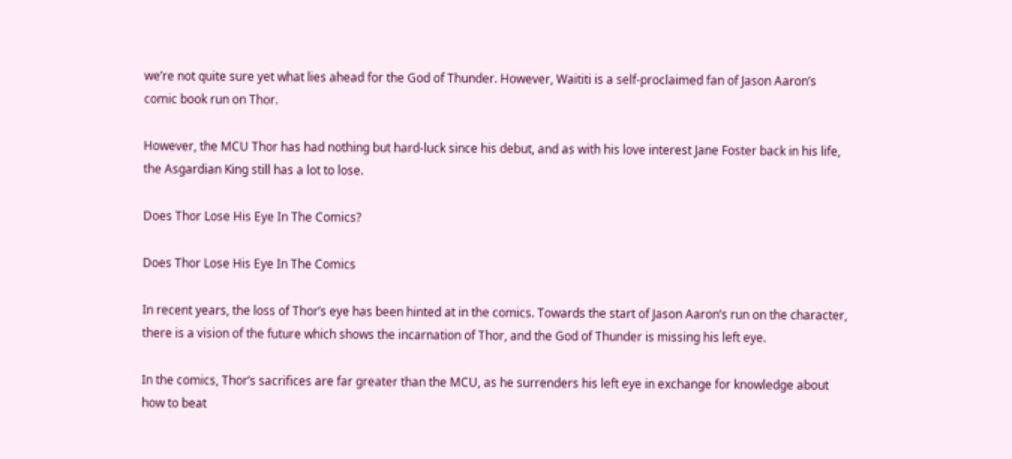we’re not quite sure yet what lies ahead for the God of Thunder. However, Waititi is a self-proclaimed fan of Jason Aaron’s comic book run on Thor.

However, the MCU Thor has had nothing but hard-luck since his debut, and as with his love interest Jane Foster back in his life, the Asgardian King still has a lot to lose.

Does Thor Lose His Eye In The Comics?

Does Thor Lose His Eye In The Comics

In recent years, the loss of Thor’s eye has been hinted at in the comics. Towards the start of Jason Aaron’s run on the character, there is a vision of the future which shows the incarnation of Thor, and the God of Thunder is missing his left eye.

In the comics, Thor’s sacrifices are far greater than the MCU, as he surrenders his left eye in exchange for knowledge about how to beat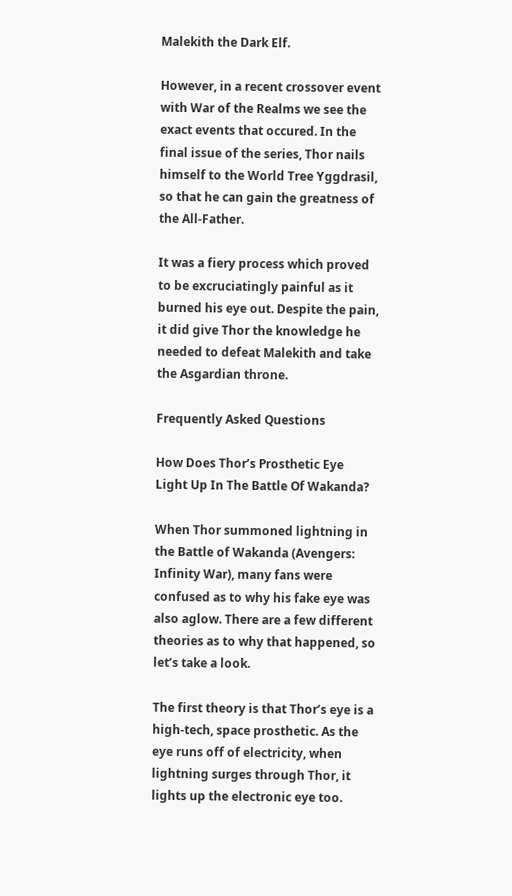Malekith the Dark Elf.

However, in a recent crossover event with War of the Realms we see the exact events that occured. In the final issue of the series, Thor nails himself to the World Tree Yggdrasil, so that he can gain the greatness of the All-Father.

It was a fiery process which proved to be excruciatingly painful as it burned his eye out. Despite the pain, it did give Thor the knowledge he needed to defeat Malekith and take the Asgardian throne.

Frequently Asked Questions

How Does Thor’s Prosthetic Eye Light Up In The Battle Of Wakanda?

When Thor summoned lightning in the Battle of Wakanda (Avengers: Infinity War), many fans were confused as to why his fake eye was also aglow. There are a few different theories as to why that happened, so let’s take a look.

The first theory is that Thor’s eye is a high-tech, space prosthetic. As the eye runs off of electricity, when lightning surges through Thor, it lights up the electronic eye too.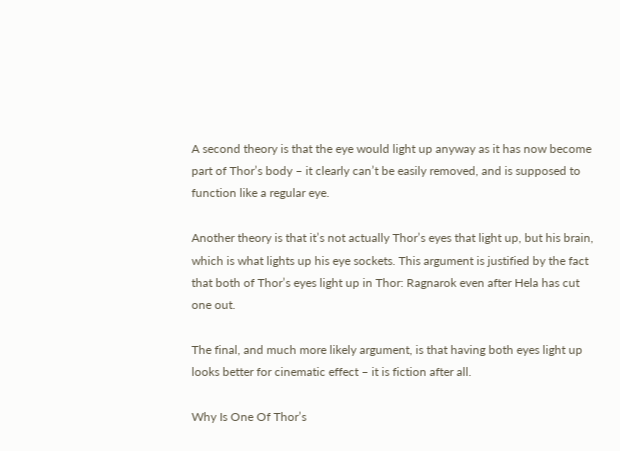A second theory is that the eye would light up anyway as it has now become part of Thor’s body – it clearly can’t be easily removed, and is supposed to function like a regular eye.

Another theory is that it’s not actually Thor’s eyes that light up, but his brain, which is what lights up his eye sockets. This argument is justified by the fact that both of Thor’s eyes light up in Thor: Ragnarok even after Hela has cut one out.

The final, and much more likely argument, is that having both eyes light up looks better for cinematic effect – it is fiction after all.

Why Is One Of Thor’s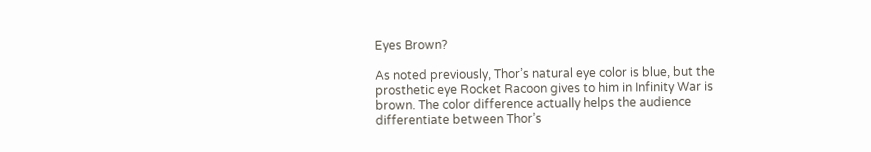Eyes Brown?

As noted previously, Thor’s natural eye color is blue, but the prosthetic eye Rocket Racoon gives to him in Infinity War is brown. The color difference actually helps the audience differentiate between Thor’s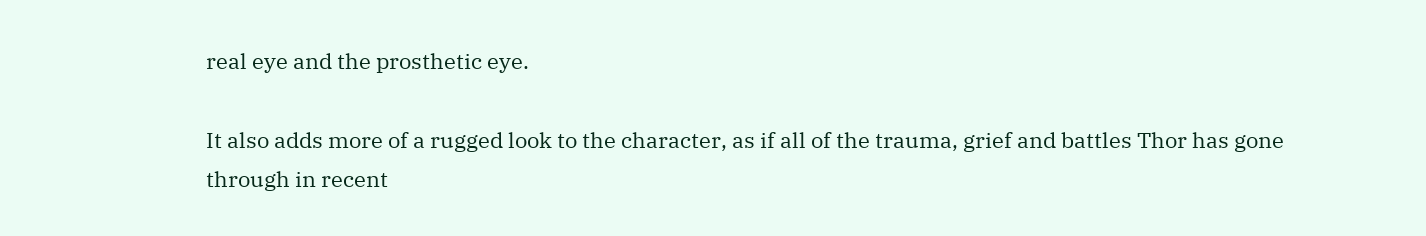real eye and the prosthetic eye.

It also adds more of a rugged look to the character, as if all of the trauma, grief and battles Thor has gone through in recent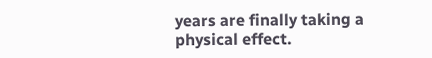years are finally taking a physical effect.